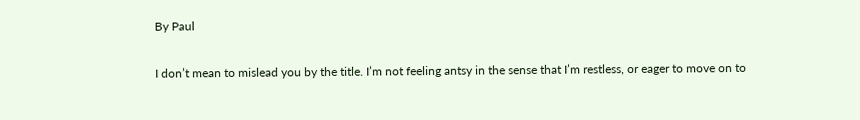By Paul

I don’t mean to mislead you by the title. I’m not feeling antsy in the sense that I’m restless, or eager to move on to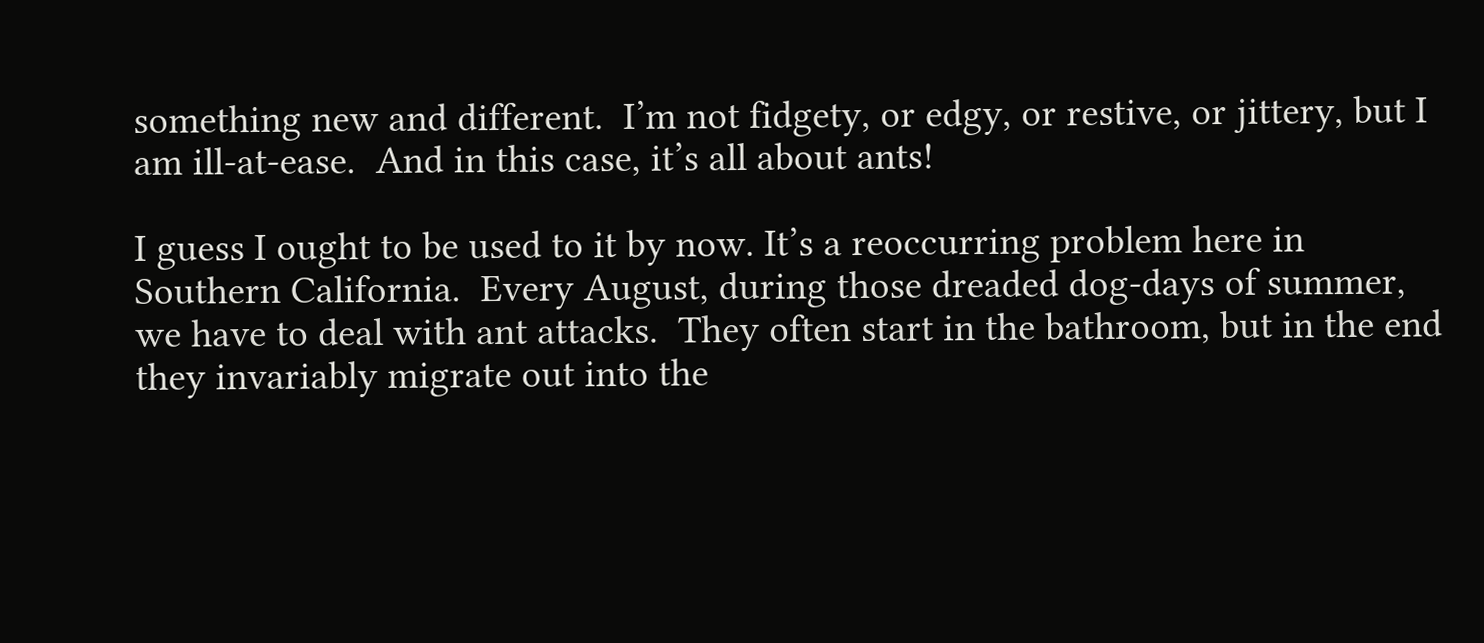something new and different.  I’m not fidgety, or edgy, or restive, or jittery, but I am ill-at-ease.  And in this case, it’s all about ants!

I guess I ought to be used to it by now. It’s a reoccurring problem here in Southern California.  Every August, during those dreaded dog-days of summer, we have to deal with ant attacks.  They often start in the bathroom, but in the end they invariably migrate out into the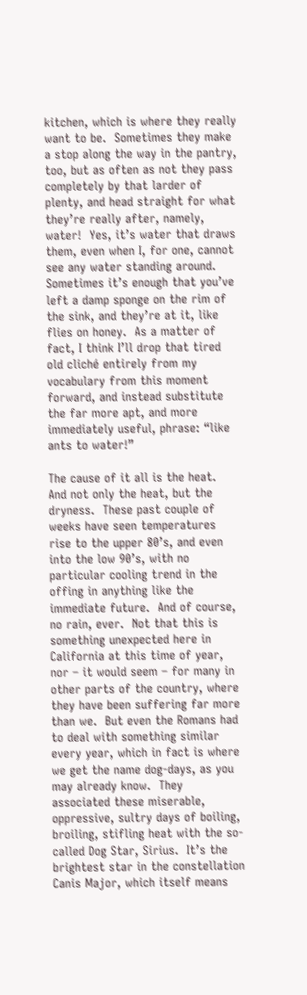kitchen, which is where they really want to be.  Sometimes they make a stop along the way in the pantry, too, but as often as not they pass completely by that larder of plenty, and head straight for what they’re really after, namely, water!  Yes, it’s water that draws them, even when I, for one, cannot see any water standing around.  Sometimes it’s enough that you’ve left a damp sponge on the rim of the sink, and they’re at it, like flies on honey.  As a matter of fact, I think I’ll drop that tired old cliché entirely from my vocabulary from this moment forward, and instead substitute the far more apt, and more immediately useful, phrase: “like ants to water!”

The cause of it all is the heat.  And not only the heat, but the dryness.  These past couple of weeks have seen temperatures rise to the upper 80’s, and even into the low 90’s, with no particular cooling trend in the offing in anything like the immediate future.  And of course, no rain, ever.  Not that this is something unexpected here in California at this time of year, nor – it would seem – for many in other parts of the country, where they have been suffering far more than we.  But even the Romans had to deal with something similar every year, which in fact is where we get the name dog-days, as you may already know.  They associated these miserable, oppressive, sultry days of boiling, broiling, stifling heat with the so-called Dog Star, Sirius.  It’s the brightest star in the constellation Canis Major, which itself means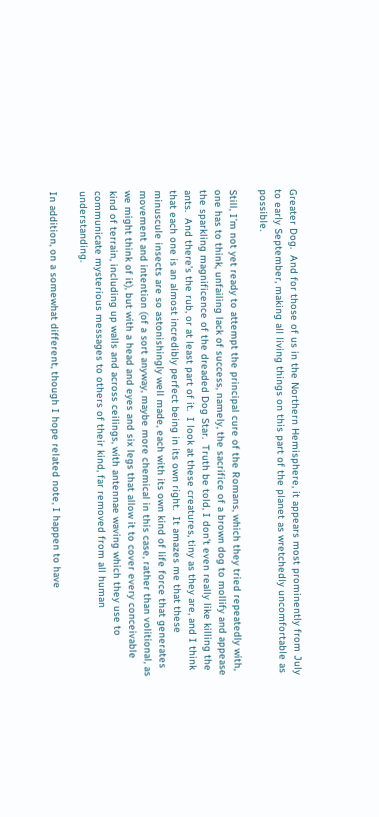Greater Dog.  And for those of us in the Northern Hemisphere, it appears most prominently from July to early September, making all living things on this part of the planet as wretchedly uncomfortable as possible.

Still, I’m not yet ready to attempt the principal cure of the Romans, which they tried repeatedly with, one has to think, unfailing lack of success, namely, the sacrifice of a brown dog to mollify and appease the sparkling magnificence of the dreaded Dog Star.  Truth be told, I don’t even really like killing the ants.  And there’s the rub, or at least part of it.  I look at these creatures, tiny as they are, and I think that each one is an almost incredibly perfect being in its own right.  It amazes me that these minuscule insects are so astonishingly well made, each with its own kind of life force that generates movement and intention (of a sort anyway, maybe more chemical in this case, rather than volitional, as we might think of it), but with a head and eyes and six legs that allow it to cover every conceivable kind of terrain, including up walls and across ceilings, with antennae waving which they use to communicate mysterious messages to others of their kind, far removed from all human understanding.

In addition, on a somewhat different, though I hope related note, I happen to have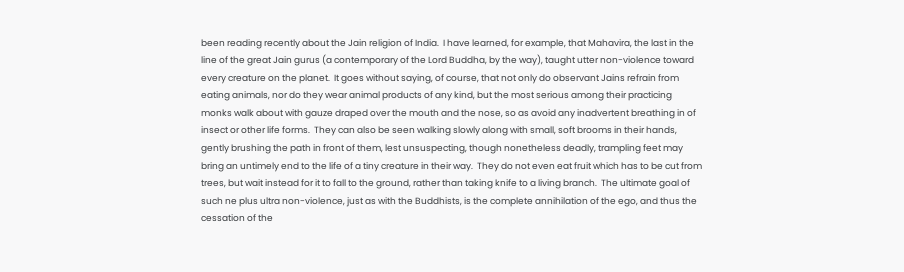been reading recently about the Jain religion of India.  I have learned, for example, that Mahavira, the last in the line of the great Jain gurus (a contemporary of the Lord Buddha, by the way), taught utter non-violence toward every creature on the planet.  It goes without saying, of course, that not only do observant Jains refrain from eating animals, nor do they wear animal products of any kind, but the most serious among their practicing monks walk about with gauze draped over the mouth and the nose, so as avoid any inadvertent breathing in of insect or other life forms.  They can also be seen walking slowly along with small, soft brooms in their hands, gently brushing the path in front of them, lest unsuspecting, though nonetheless deadly, trampling feet may bring an untimely end to the life of a tiny creature in their way.  They do not even eat fruit which has to be cut from trees, but wait instead for it to fall to the ground, rather than taking knife to a living branch.  The ultimate goal of such ne plus ultra non-violence, just as with the Buddhists, is the complete annihilation of the ego, and thus the cessation of the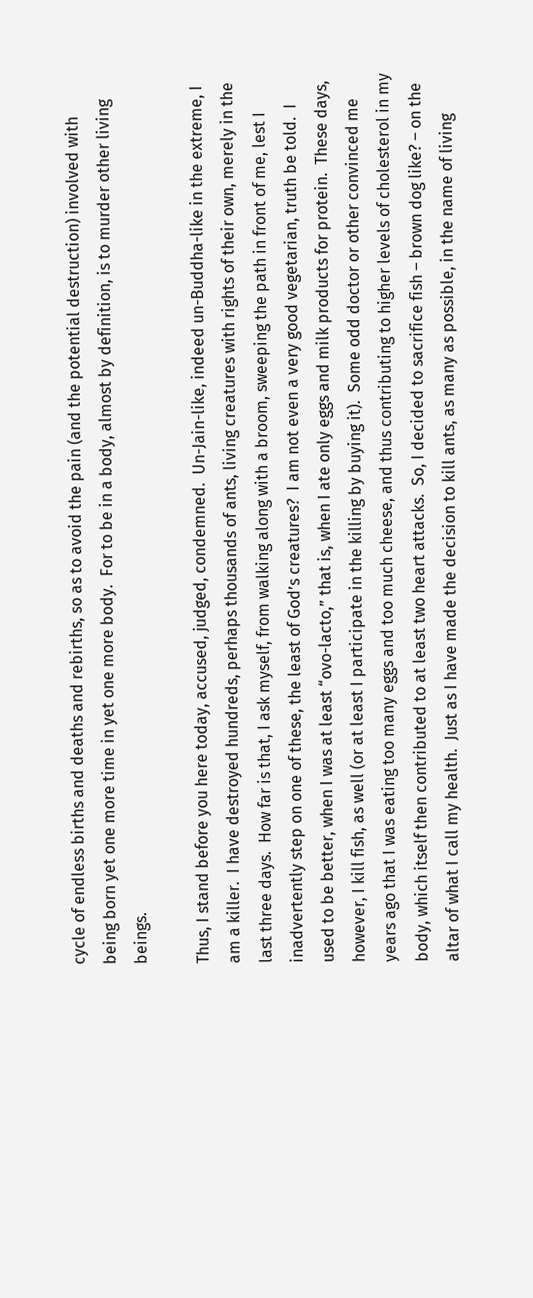cycle of endless births and deaths and rebirths, so as to avoid the pain (and the potential destruction) involved with being born yet one more time in yet one more body.  For to be in a body, almost by definition, is to murder other living beings.

Thus, I stand before you here today, accused, judged, condemned.  Un-Jain-like, indeed un-Buddha-like in the extreme, I am a killer.  I have destroyed hundreds, perhaps thousands of ants, living creatures with rights of their own, merely in the last three days.  How far is that, I ask myself, from walking along with a broom, sweeping the path in front of me, lest I inadvertently step on one of these, the least of God’s creatures?  I am not even a very good vegetarian, truth be told.  I used to be better, when I was at least “ovo-lacto,” that is, when I ate only eggs and milk products for protein.  These days, however, I kill fish, as well (or at least I participate in the killing by buying it).  Some odd doctor or other convinced me years ago that I was eating too many eggs and too much cheese, and thus contributing to higher levels of cholesterol in my body, which itself then contributed to at least two heart attacks.  So, I decided to sacrifice fish – brown dog like? – on the altar of what I call my health.  Just as I have made the decision to kill ants, as many as possible, in the name of living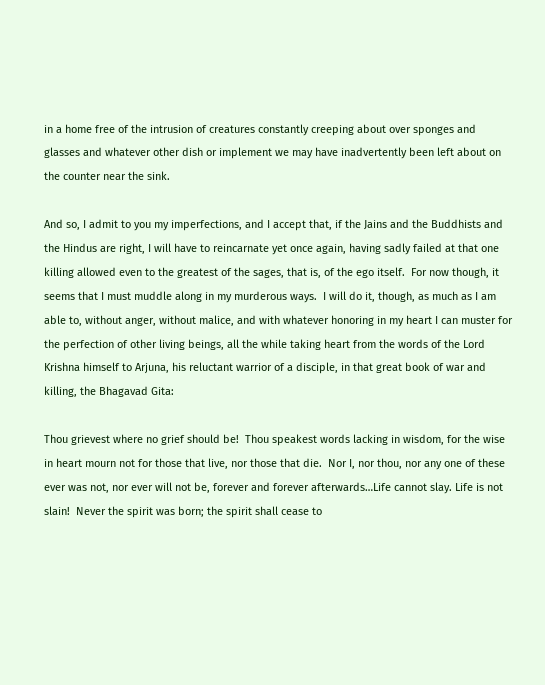in a home free of the intrusion of creatures constantly creeping about over sponges and glasses and whatever other dish or implement we may have inadvertently been left about on the counter near the sink.

And so, I admit to you my imperfections, and I accept that, if the Jains and the Buddhists and the Hindus are right, I will have to reincarnate yet once again, having sadly failed at that one killing allowed even to the greatest of the sages, that is, of the ego itself.  For now though, it seems that I must muddle along in my murderous ways.  I will do it, though, as much as I am able to, without anger, without malice, and with whatever honoring in my heart I can muster for the perfection of other living beings, all the while taking heart from the words of the Lord Krishna himself to Arjuna, his reluctant warrior of a disciple, in that great book of war and killing, the Bhagavad Gita:

Thou grievest where no grief should be!  Thou speakest words lacking in wisdom, for the wise in heart mourn not for those that live, nor those that die.  Nor I, nor thou, nor any one of these ever was not, nor ever will not be, forever and forever afterwards…Life cannot slay. Life is not slain!  Never the spirit was born; the spirit shall cease to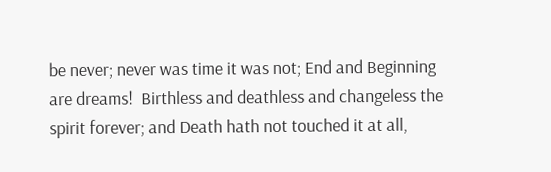be never; never was time it was not; End and Beginning are dreams!  Birthless and deathless and changeless the spirit forever; and Death hath not touched it at all,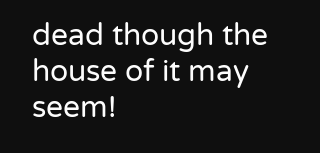dead though the house of it may seem!